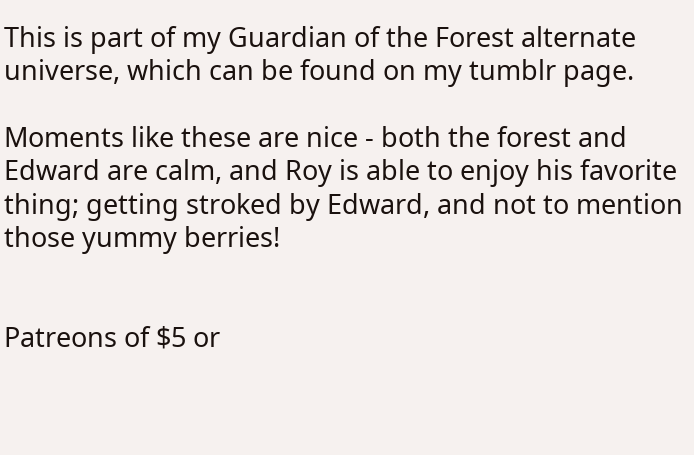This is part of my Guardian of the Forest alternate universe, which can be found on my tumblr page.

Moments like these are nice - both the forest and Edward are calm, and Roy is able to enjoy his favorite thing; getting stroked by Edward, and not to mention those yummy berries!


Patreons of $5 or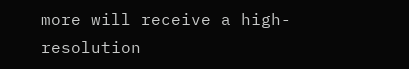more will receive a high-resolution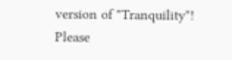version of "Tranquility"! Please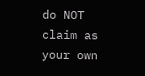do NOT claim as your own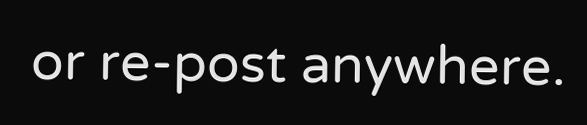or re-post anywhere.